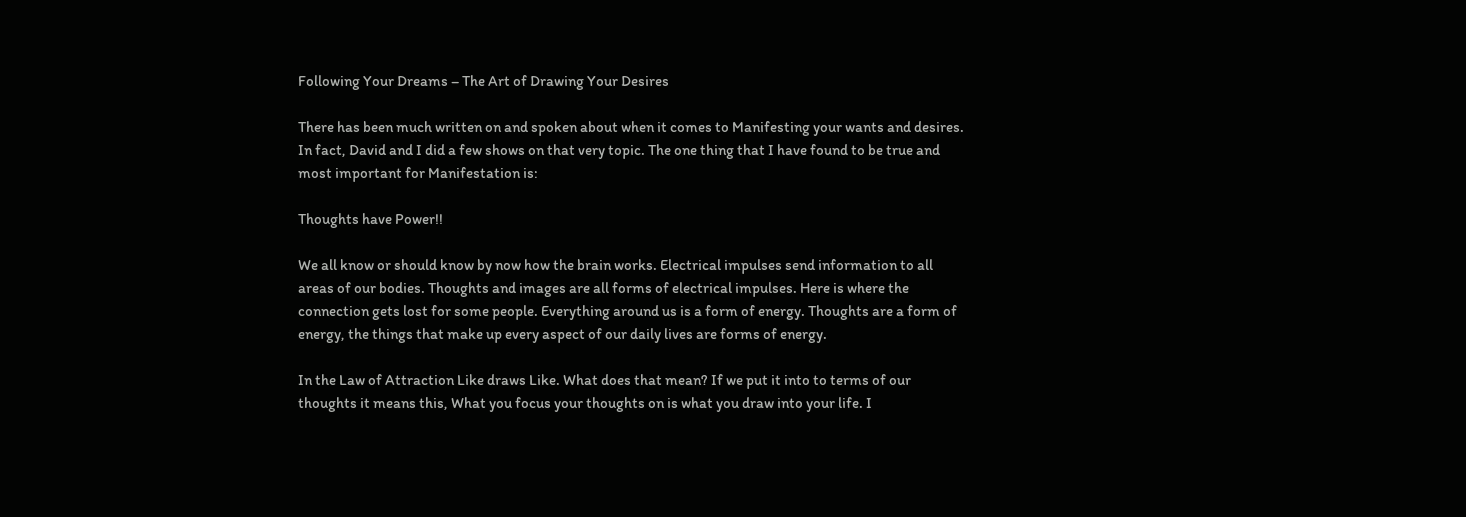Following Your Dreams – The Art of Drawing Your Desires

There has been much written on and spoken about when it comes to Manifesting your wants and desires. In fact, David and I did a few shows on that very topic. The one thing that I have found to be true and most important for Manifestation is:

Thoughts have Power!!

We all know or should know by now how the brain works. Electrical impulses send information to all areas of our bodies. Thoughts and images are all forms of electrical impulses. Here is where the connection gets lost for some people. Everything around us is a form of energy. Thoughts are a form of energy, the things that make up every aspect of our daily lives are forms of energy.

In the Law of Attraction Like draws Like. What does that mean? If we put it into to terms of our thoughts it means this, What you focus your thoughts on is what you draw into your life. I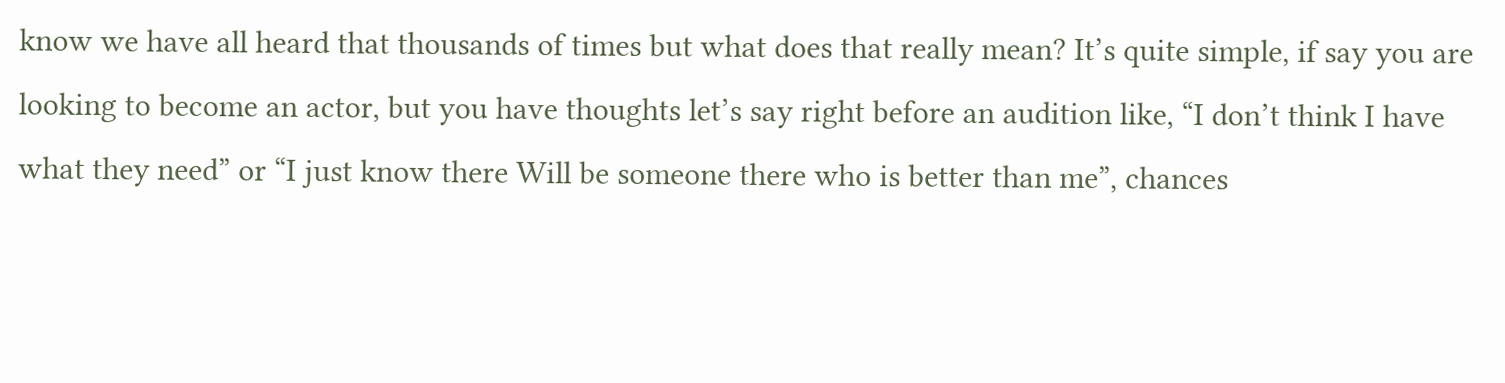know we have all heard that thousands of times but what does that really mean? It’s quite simple, if say you are looking to become an actor, but you have thoughts let’s say right before an audition like, “I don’t think I have what they need” or “I just know there Will be someone there who is better than me”, chances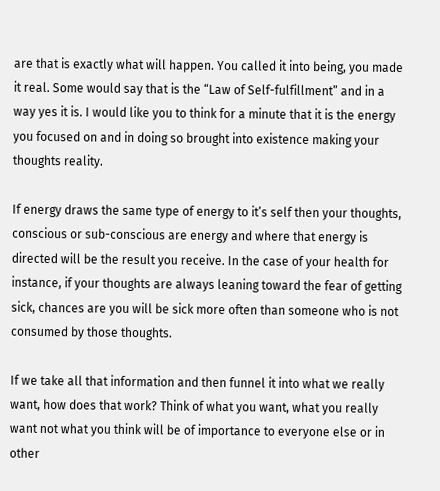are that is exactly what will happen. You called it into being, you made it real. Some would say that is the “Law of Self-fulfillment” and in a way yes it is. I would like you to think for a minute that it is the energy you focused on and in doing so brought into existence making your thoughts reality.

If energy draws the same type of energy to it’s self then your thoughts, conscious or sub-conscious are energy and where that energy is directed will be the result you receive. In the case of your health for instance, if your thoughts are always leaning toward the fear of getting sick, chances are you will be sick more often than someone who is not consumed by those thoughts.

If we take all that information and then funnel it into what we really want, how does that work? Think of what you want, what you really want not what you think will be of importance to everyone else or in other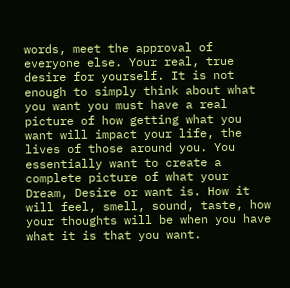words, meet the approval of everyone else. Your real, true desire for yourself. It is not enough to simply think about what you want you must have a real picture of how getting what you want will impact your life, the lives of those around you. You essentially want to create a complete picture of what your Dream, Desire or want is. How it will feel, smell, sound, taste, how your thoughts will be when you have what it is that you want.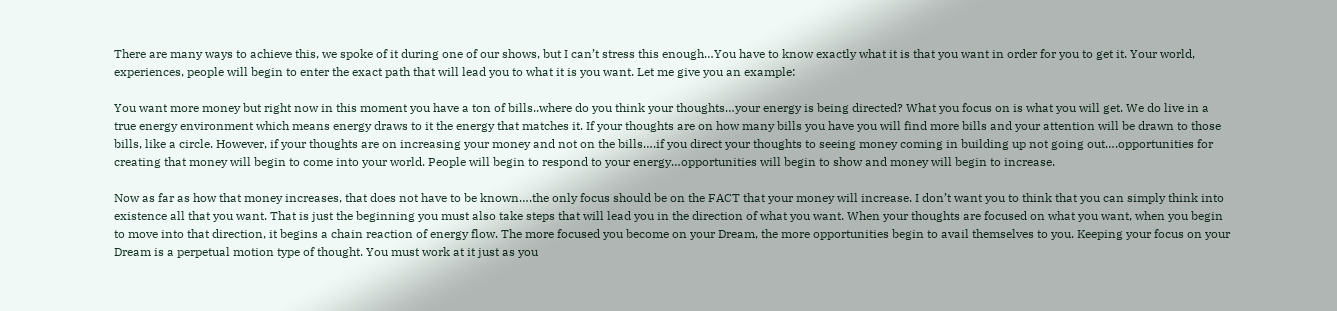There are many ways to achieve this, we spoke of it during one of our shows, but I can’t stress this enough…You have to know exactly what it is that you want in order for you to get it. Your world, experiences, people will begin to enter the exact path that will lead you to what it is you want. Let me give you an example:

You want more money but right now in this moment you have a ton of bills..where do you think your thoughts…your energy is being directed? What you focus on is what you will get. We do live in a true energy environment which means energy draws to it the energy that matches it. If your thoughts are on how many bills you have you will find more bills and your attention will be drawn to those bills, like a circle. However, if your thoughts are on increasing your money and not on the bills….if you direct your thoughts to seeing money coming in building up not going out….opportunities for creating that money will begin to come into your world. People will begin to respond to your energy…opportunities will begin to show and money will begin to increase.

Now as far as how that money increases, that does not have to be known….the only focus should be on the FACT that your money will increase. I don’t want you to think that you can simply think into existence all that you want. That is just the beginning you must also take steps that will lead you in the direction of what you want. When your thoughts are focused on what you want, when you begin to move into that direction, it begins a chain reaction of energy flow. The more focused you become on your Dream, the more opportunities begin to avail themselves to you. Keeping your focus on your Dream is a perpetual motion type of thought. You must work at it just as you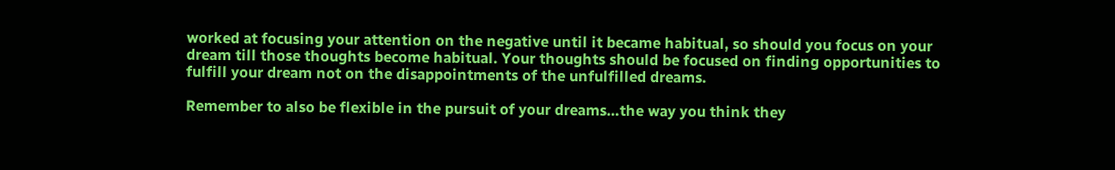worked at focusing your attention on the negative until it became habitual, so should you focus on your dream till those thoughts become habitual. Your thoughts should be focused on finding opportunities to fulfill your dream not on the disappointments of the unfulfilled dreams.

Remember to also be flexible in the pursuit of your dreams…the way you think they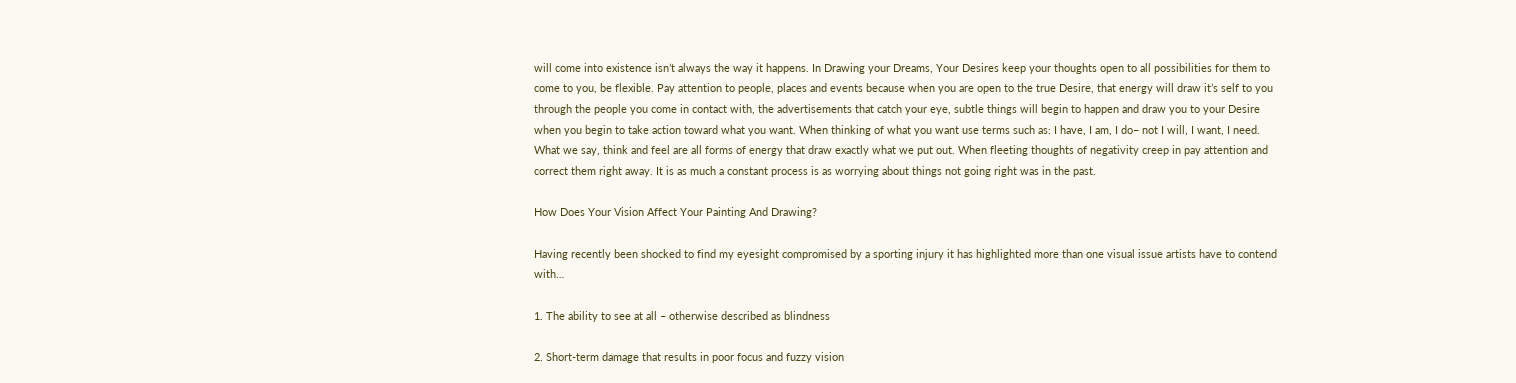will come into existence isn’t always the way it happens. In Drawing your Dreams, Your Desires keep your thoughts open to all possibilities for them to come to you, be flexible. Pay attention to people, places and events because when you are open to the true Desire, that energy will draw it’s self to you through the people you come in contact with, the advertisements that catch your eye, subtle things will begin to happen and draw you to your Desire when you begin to take action toward what you want. When thinking of what you want use terms such as: I have, I am, I do– not I will, I want, I need. What we say, think and feel are all forms of energy that draw exactly what we put out. When fleeting thoughts of negativity creep in pay attention and correct them right away. It is as much a constant process is as worrying about things not going right was in the past.

How Does Your Vision Affect Your Painting And Drawing?

Having recently been shocked to find my eyesight compromised by a sporting injury it has highlighted more than one visual issue artists have to contend with…

1. The ability to see at all – otherwise described as blindness

2. Short-term damage that results in poor focus and fuzzy vision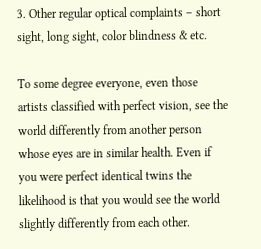3. Other regular optical complaints – short sight, long sight, color blindness & etc.

To some degree everyone, even those artists classified with perfect vision, see the world differently from another person whose eyes are in similar health. Even if you were perfect identical twins the likelihood is that you would see the world slightly differently from each other.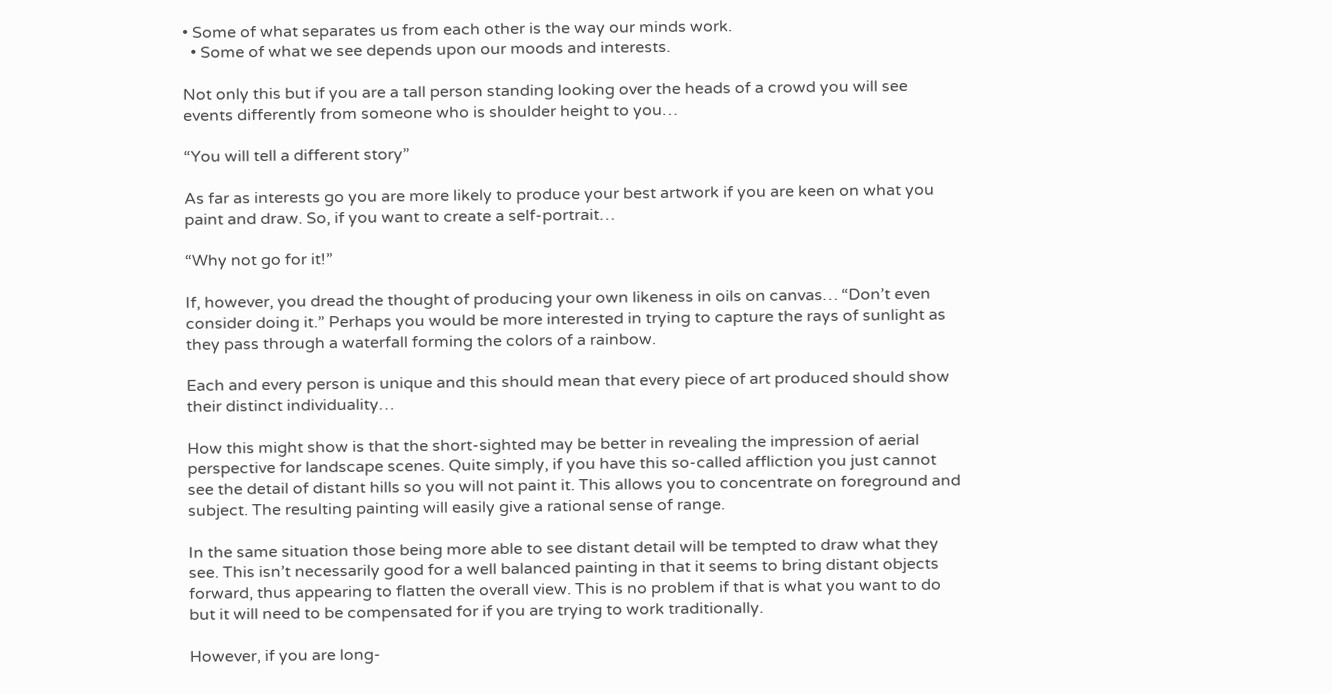• Some of what separates us from each other is the way our minds work.
  • Some of what we see depends upon our moods and interests.

Not only this but if you are a tall person standing looking over the heads of a crowd you will see events differently from someone who is shoulder height to you…

“You will tell a different story”

As far as interests go you are more likely to produce your best artwork if you are keen on what you paint and draw. So, if you want to create a self-portrait…

“Why not go for it!”

If, however, you dread the thought of producing your own likeness in oils on canvas… “Don’t even consider doing it.” Perhaps you would be more interested in trying to capture the rays of sunlight as they pass through a waterfall forming the colors of a rainbow.

Each and every person is unique and this should mean that every piece of art produced should show their distinct individuality…

How this might show is that the short-sighted may be better in revealing the impression of aerial perspective for landscape scenes. Quite simply, if you have this so-called affliction you just cannot see the detail of distant hills so you will not paint it. This allows you to concentrate on foreground and subject. The resulting painting will easily give a rational sense of range.

In the same situation those being more able to see distant detail will be tempted to draw what they see. This isn’t necessarily good for a well balanced painting in that it seems to bring distant objects forward, thus appearing to flatten the overall view. This is no problem if that is what you want to do but it will need to be compensated for if you are trying to work traditionally.

However, if you are long-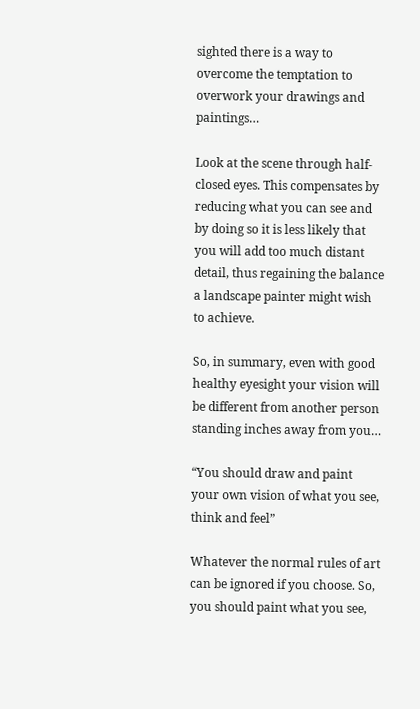sighted there is a way to overcome the temptation to overwork your drawings and paintings…

Look at the scene through half-closed eyes. This compensates by reducing what you can see and by doing so it is less likely that you will add too much distant detail, thus regaining the balance a landscape painter might wish to achieve.

So, in summary, even with good healthy eyesight your vision will be different from another person standing inches away from you…

“You should draw and paint your own vision of what you see, think and feel”

Whatever the normal rules of art can be ignored if you choose. So, you should paint what you see,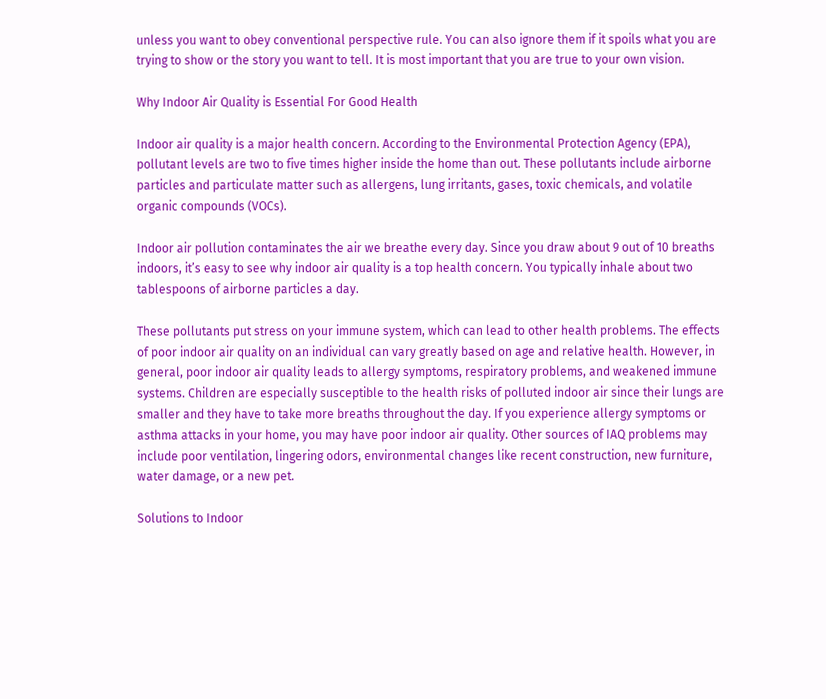unless you want to obey conventional perspective rule. You can also ignore them if it spoils what you are trying to show or the story you want to tell. It is most important that you are true to your own vision.

Why Indoor Air Quality is Essential For Good Health

Indoor air quality is a major health concern. According to the Environmental Protection Agency (EPA), pollutant levels are two to five times higher inside the home than out. These pollutants include airborne particles and particulate matter such as allergens, lung irritants, gases, toxic chemicals, and volatile organic compounds (VOCs).

Indoor air pollution contaminates the air we breathe every day. Since you draw about 9 out of 10 breaths indoors, it’s easy to see why indoor air quality is a top health concern. You typically inhale about two tablespoons of airborne particles a day.

These pollutants put stress on your immune system, which can lead to other health problems. The effects of poor indoor air quality on an individual can vary greatly based on age and relative health. However, in general, poor indoor air quality leads to allergy symptoms, respiratory problems, and weakened immune systems. Children are especially susceptible to the health risks of polluted indoor air since their lungs are smaller and they have to take more breaths throughout the day. If you experience allergy symptoms or asthma attacks in your home, you may have poor indoor air quality. Other sources of IAQ problems may include poor ventilation, lingering odors, environmental changes like recent construction, new furniture, water damage, or a new pet.

Solutions to Indoor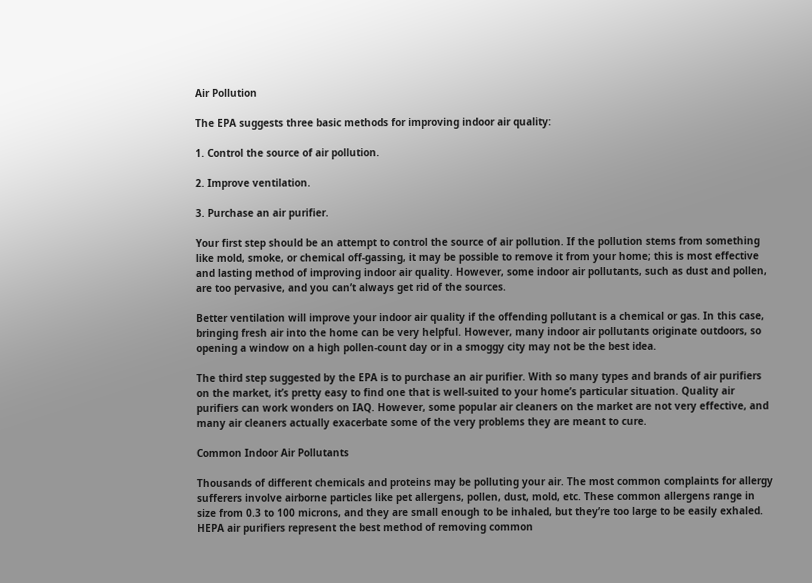Air Pollution

The EPA suggests three basic methods for improving indoor air quality:

1. Control the source of air pollution.

2. Improve ventilation.

3. Purchase an air purifier.

Your first step should be an attempt to control the source of air pollution. If the pollution stems from something like mold, smoke, or chemical off-gassing, it may be possible to remove it from your home; this is most effective and lasting method of improving indoor air quality. However, some indoor air pollutants, such as dust and pollen, are too pervasive, and you can’t always get rid of the sources.

Better ventilation will improve your indoor air quality if the offending pollutant is a chemical or gas. In this case, bringing fresh air into the home can be very helpful. However, many indoor air pollutants originate outdoors, so opening a window on a high pollen-count day or in a smoggy city may not be the best idea.

The third step suggested by the EPA is to purchase an air purifier. With so many types and brands of air purifiers on the market, it’s pretty easy to find one that is well-suited to your home’s particular situation. Quality air purifiers can work wonders on IAQ. However, some popular air cleaners on the market are not very effective, and many air cleaners actually exacerbate some of the very problems they are meant to cure.

Common Indoor Air Pollutants

Thousands of different chemicals and proteins may be polluting your air. The most common complaints for allergy sufferers involve airborne particles like pet allergens, pollen, dust, mold, etc. These common allergens range in size from 0.3 to 100 microns, and they are small enough to be inhaled, but they’re too large to be easily exhaled. HEPA air purifiers represent the best method of removing common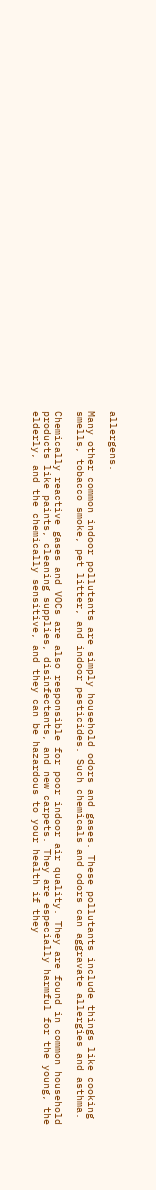allergens.

Many other common indoor pollutants are simply household odors and gases. These pollutants include things like cooking smells, tobacco smoke, pet litter, and indoor pesticides. Such chemicals and odors can aggravate allergies and asthma.

Chemically reactive gases and VOCs are also responsible for poor indoor air quality. They are found in common household products like paints, cleaning supplies, disinfectants, and new carpets. They are especially harmful for the young, the elderly, and the chemically sensitive, and they can be hazardous to your health if they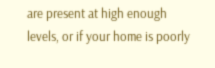are present at high enough levels, or if your home is poorly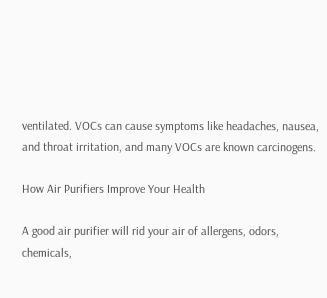ventilated. VOCs can cause symptoms like headaches, nausea, and throat irritation, and many VOCs are known carcinogens.

How Air Purifiers Improve Your Health

A good air purifier will rid your air of allergens, odors, chemicals,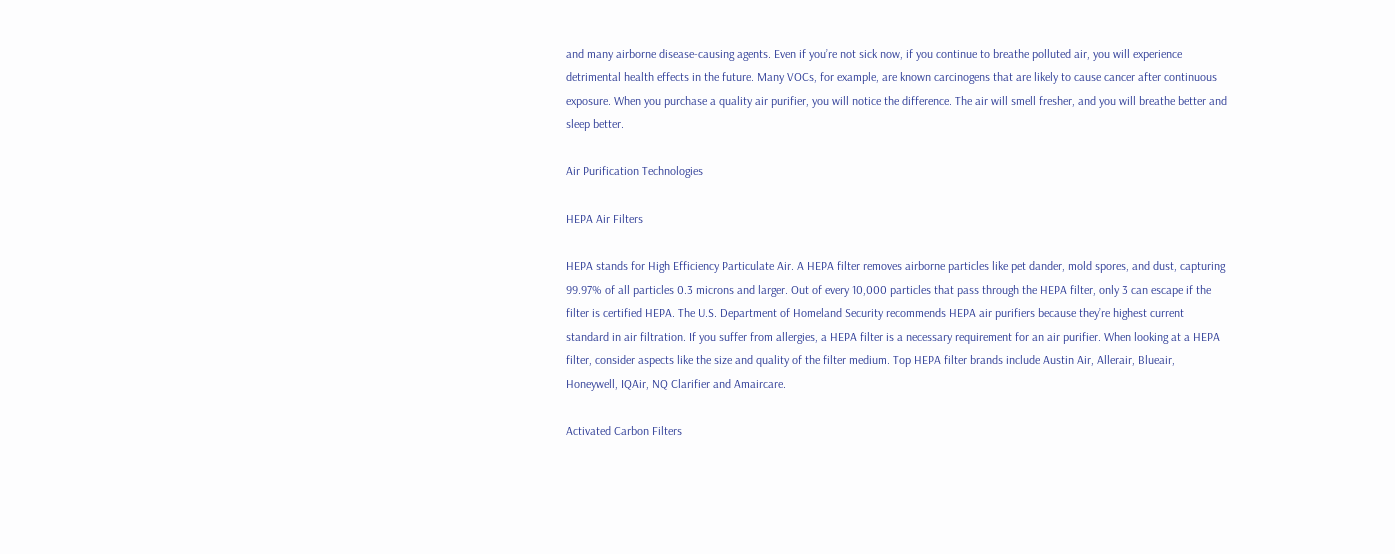and many airborne disease-causing agents. Even if you’re not sick now, if you continue to breathe polluted air, you will experience detrimental health effects in the future. Many VOCs, for example, are known carcinogens that are likely to cause cancer after continuous exposure. When you purchase a quality air purifier, you will notice the difference. The air will smell fresher, and you will breathe better and sleep better.

Air Purification Technologies

HEPA Air Filters

HEPA stands for High Efficiency Particulate Air. A HEPA filter removes airborne particles like pet dander, mold spores, and dust, capturing 99.97% of all particles 0.3 microns and larger. Out of every 10,000 particles that pass through the HEPA filter, only 3 can escape if the filter is certified HEPA. The U.S. Department of Homeland Security recommends HEPA air purifiers because they’re highest current standard in air filtration. If you suffer from allergies, a HEPA filter is a necessary requirement for an air purifier. When looking at a HEPA filter, consider aspects like the size and quality of the filter medium. Top HEPA filter brands include Austin Air, Allerair, Blueair, Honeywell, IQAir, NQ Clarifier and Amaircare.

Activated Carbon Filters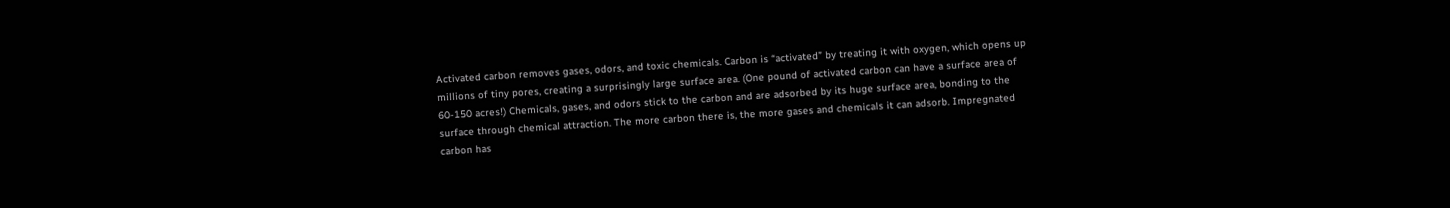Activated carbon removes gases, odors, and toxic chemicals. Carbon is “activated” by treating it with oxygen, which opens up millions of tiny pores, creating a surprisingly large surface area. (One pound of activated carbon can have a surface area of 60-150 acres!) Chemicals, gases, and odors stick to the carbon and are adsorbed by its huge surface area, bonding to the surface through chemical attraction. The more carbon there is, the more gases and chemicals it can adsorb. Impregnated carbon has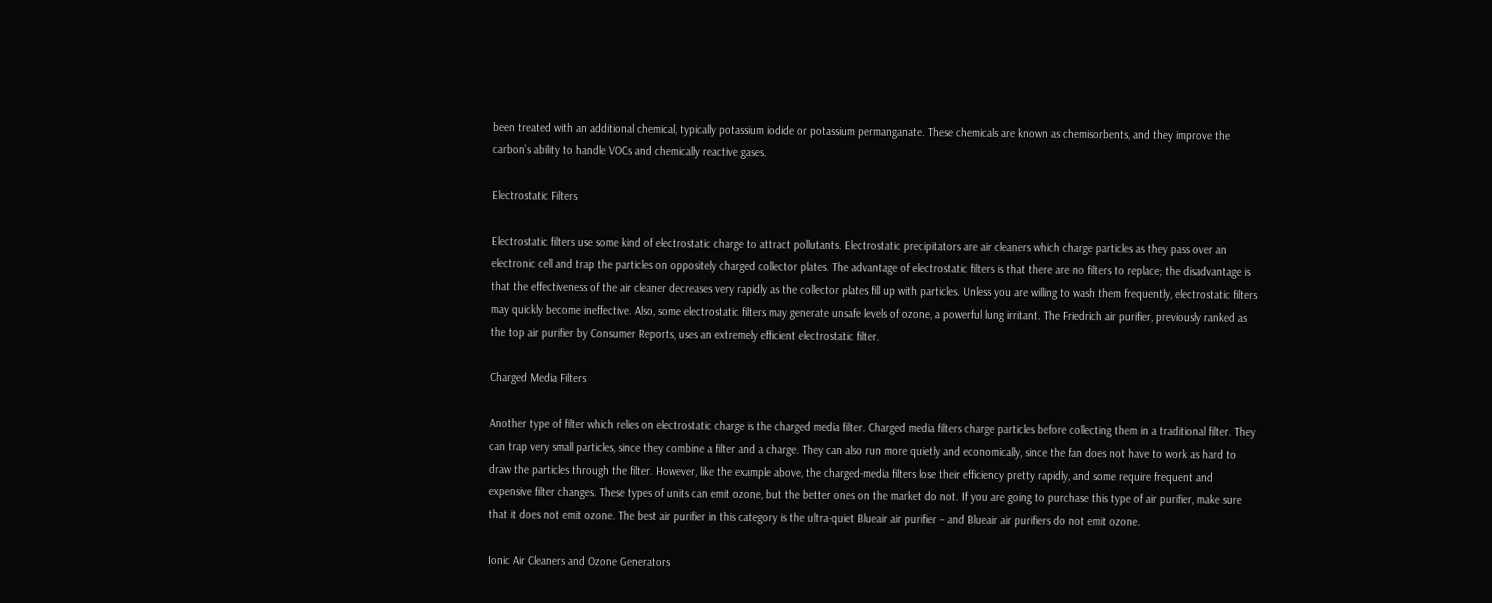been treated with an additional chemical, typically potassium iodide or potassium permanganate. These chemicals are known as chemisorbents, and they improve the carbon’s ability to handle VOCs and chemically reactive gases.

Electrostatic Filters

Electrostatic filters use some kind of electrostatic charge to attract pollutants. Electrostatic precipitators are air cleaners which charge particles as they pass over an electronic cell and trap the particles on oppositely charged collector plates. The advantage of electrostatic filters is that there are no filters to replace; the disadvantage is that the effectiveness of the air cleaner decreases very rapidly as the collector plates fill up with particles. Unless you are willing to wash them frequently, electrostatic filters may quickly become ineffective. Also, some electrostatic filters may generate unsafe levels of ozone, a powerful lung irritant. The Friedrich air purifier, previously ranked as the top air purifier by Consumer Reports, uses an extremely efficient electrostatic filter.

Charged Media Filters

Another type of filter which relies on electrostatic charge is the charged media filter. Charged media filters charge particles before collecting them in a traditional filter. They can trap very small particles, since they combine a filter and a charge. They can also run more quietly and economically, since the fan does not have to work as hard to draw the particles through the filter. However, like the example above, the charged-media filters lose their efficiency pretty rapidly, and some require frequent and expensive filter changes. These types of units can emit ozone, but the better ones on the market do not. If you are going to purchase this type of air purifier, make sure that it does not emit ozone. The best air purifier in this category is the ultra-quiet Blueair air purifier – and Blueair air purifiers do not emit ozone.

Ionic Air Cleaners and Ozone Generators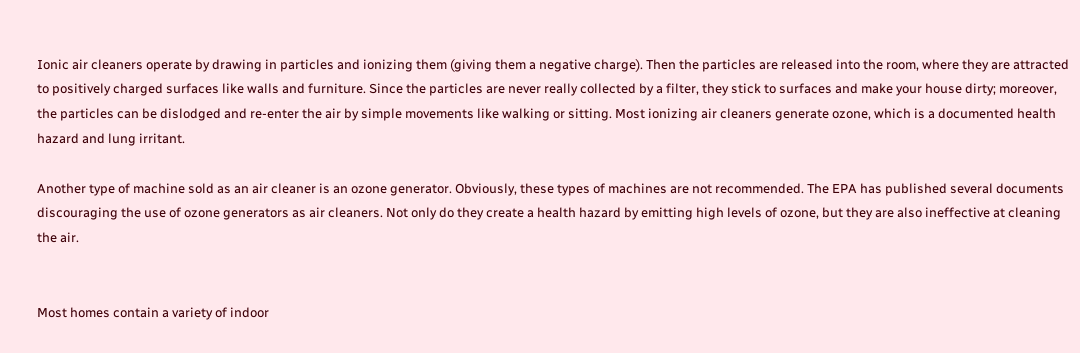Ionic air cleaners operate by drawing in particles and ionizing them (giving them a negative charge). Then the particles are released into the room, where they are attracted to positively charged surfaces like walls and furniture. Since the particles are never really collected by a filter, they stick to surfaces and make your house dirty; moreover, the particles can be dislodged and re-enter the air by simple movements like walking or sitting. Most ionizing air cleaners generate ozone, which is a documented health hazard and lung irritant.

Another type of machine sold as an air cleaner is an ozone generator. Obviously, these types of machines are not recommended. The EPA has published several documents discouraging the use of ozone generators as air cleaners. Not only do they create a health hazard by emitting high levels of ozone, but they are also ineffective at cleaning the air.


Most homes contain a variety of indoor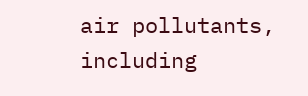air pollutants, including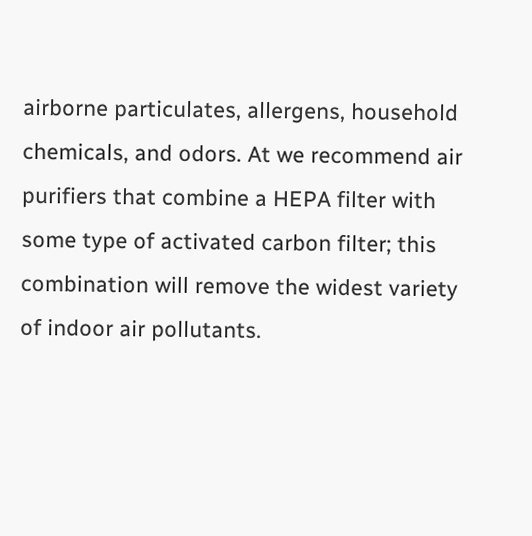airborne particulates, allergens, household chemicals, and odors. At we recommend air purifiers that combine a HEPA filter with some type of activated carbon filter; this combination will remove the widest variety of indoor air pollutants.